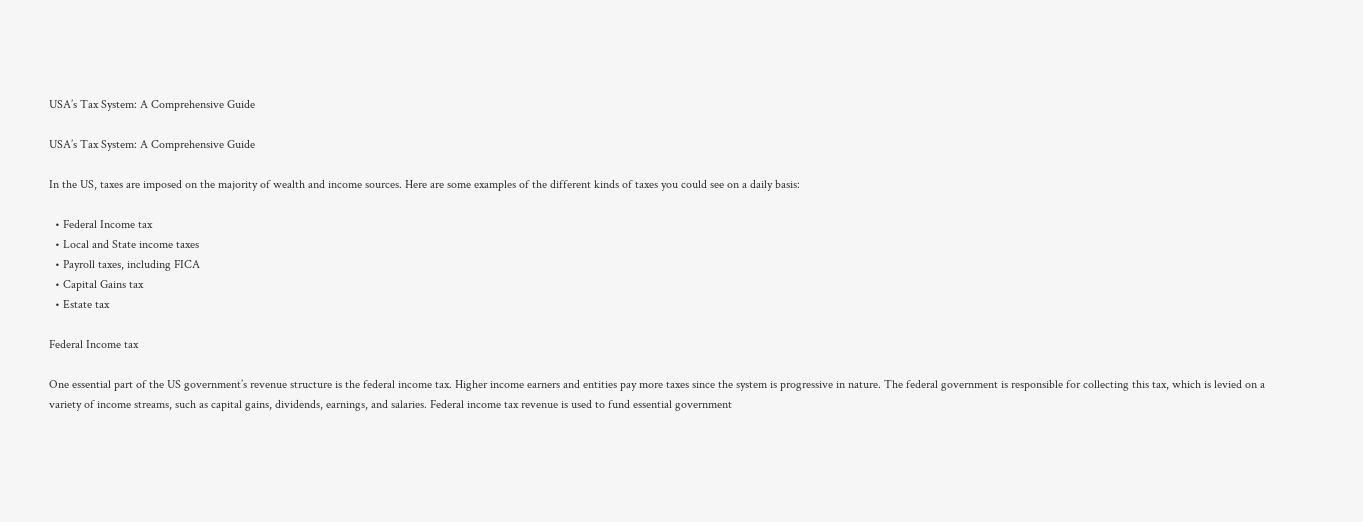USA’s Tax System: A Comprehensive Guide

USA’s Tax System: A Comprehensive Guide

In the US, taxes are imposed on the majority of wealth and income sources. Here are some examples of the different kinds of taxes you could see on a daily basis:

  • Federal Income tax
  • Local and State income taxes
  • Payroll taxes, including FICA
  • Capital Gains tax
  • Estate tax

Federal Income tax

One essential part of the US government’s revenue structure is the federal income tax. Higher income earners and entities pay more taxes since the system is progressive in nature. The federal government is responsible for collecting this tax, which is levied on a variety of income streams, such as capital gains, dividends, earnings, and salaries. Federal income tax revenue is used to fund essential government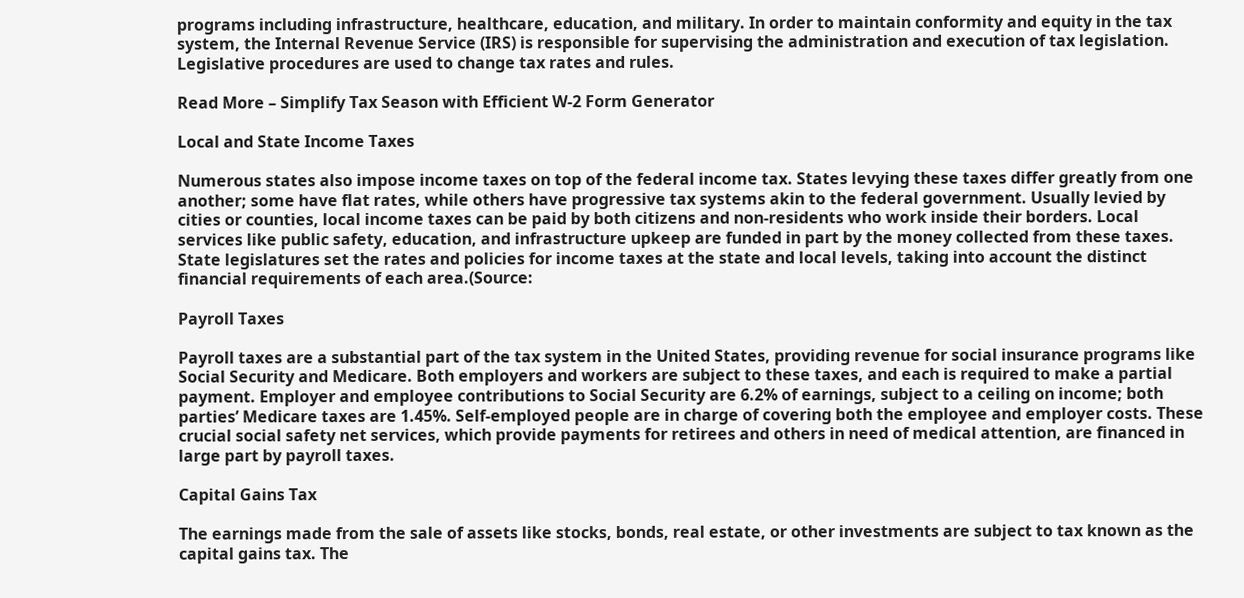programs including infrastructure, healthcare, education, and military. In order to maintain conformity and equity in the tax system, the Internal Revenue Service (IRS) is responsible for supervising the administration and execution of tax legislation. Legislative procedures are used to change tax rates and rules.

Read More – Simplify Tax Season with Efficient W-2 Form Generator

Local and State Income Taxes

Numerous states also impose income taxes on top of the federal income tax. States levying these taxes differ greatly from one another; some have flat rates, while others have progressive tax systems akin to the federal government. Usually levied by cities or counties, local income taxes can be paid by both citizens and non-residents who work inside their borders. Local services like public safety, education, and infrastructure upkeep are funded in part by the money collected from these taxes. State legislatures set the rates and policies for income taxes at the state and local levels, taking into account the distinct financial requirements of each area.(Source:

Payroll Taxes

Payroll taxes are a substantial part of the tax system in the United States, providing revenue for social insurance programs like Social Security and Medicare. Both employers and workers are subject to these taxes, and each is required to make a partial payment. Employer and employee contributions to Social Security are 6.2% of earnings, subject to a ceiling on income; both parties’ Medicare taxes are 1.45%. Self-employed people are in charge of covering both the employee and employer costs. These crucial social safety net services, which provide payments for retirees and others in need of medical attention, are financed in large part by payroll taxes.

Capital Gains Tax

The earnings made from the sale of assets like stocks, bonds, real estate, or other investments are subject to tax known as the capital gains tax. The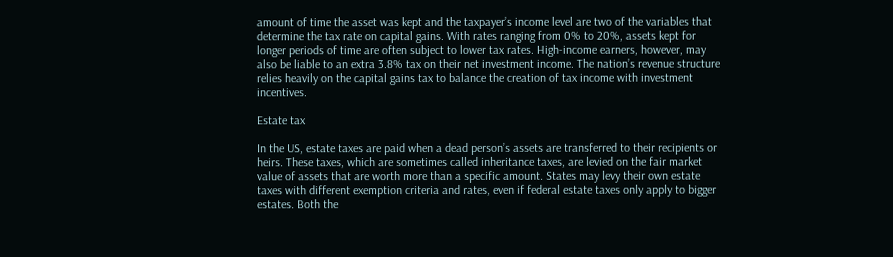amount of time the asset was kept and the taxpayer’s income level are two of the variables that determine the tax rate on capital gains. With rates ranging from 0% to 20%, assets kept for longer periods of time are often subject to lower tax rates. High-income earners, however, may also be liable to an extra 3.8% tax on their net investment income. The nation’s revenue structure relies heavily on the capital gains tax to balance the creation of tax income with investment incentives.

Estate tax

In the US, estate taxes are paid when a dead person’s assets are transferred to their recipients or heirs. These taxes, which are sometimes called inheritance taxes, are levied on the fair market value of assets that are worth more than a specific amount. States may levy their own estate taxes with different exemption criteria and rates, even if federal estate taxes only apply to bigger estates. Both the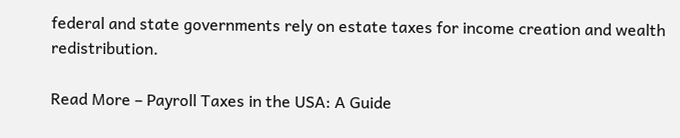federal and state governments rely on estate taxes for income creation and wealth redistribution.

Read More – Payroll Taxes in the USA: A Guide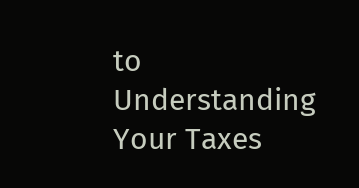to Understanding Your Taxes